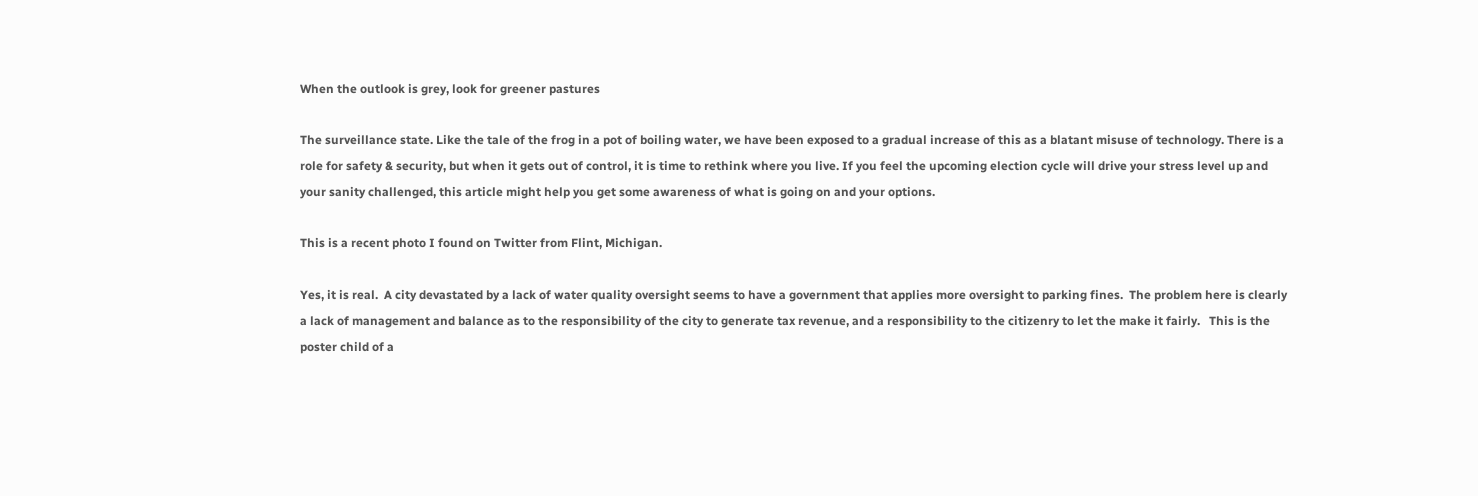When the outlook is grey, look for greener pastures

The surveillance state. Like the tale of the frog in a pot of boiling water, we have been exposed to a gradual increase of this as a blatant misuse of technology. There is a role for safety & security, but when it gets out of control, it is time to rethink where you live. If you feel the upcoming election cycle will drive your stress level up and your sanity challenged, this article might help you get some awareness of what is going on and your options.

This is a recent photo I found on Twitter from Flint, Michigan.

Yes, it is real.  A city devastated by a lack of water quality oversight seems to have a government that applies more oversight to parking fines.  The problem here is clearly a lack of management and balance as to the responsibility of the city to generate tax revenue, and a responsibility to the citizenry to let the make it fairly.   This is the poster child of a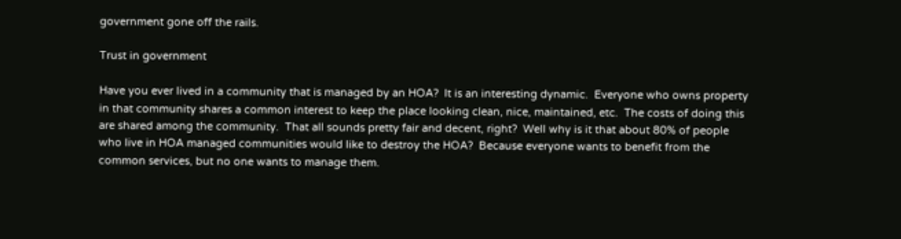government gone off the rails.

Trust in government

Have you ever lived in a community that is managed by an HOA?  It is an interesting dynamic.  Everyone who owns property in that community shares a common interest to keep the place looking clean, nice, maintained, etc.  The costs of doing this are shared among the community.  That all sounds pretty fair and decent, right?  Well why is it that about 80% of people who live in HOA managed communities would like to destroy the HOA?  Because everyone wants to benefit from the common services, but no one wants to manage them.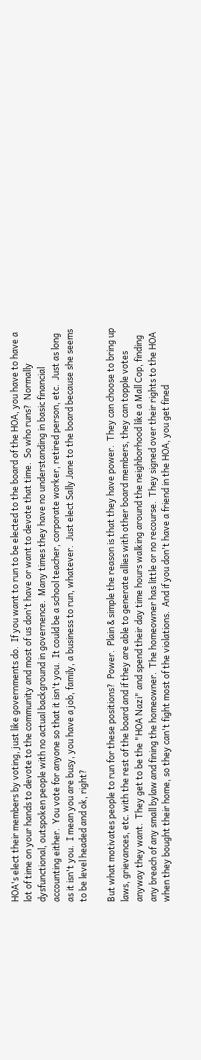HOA's elect their members by voting, just like governments do.  If you want to run to be elected to the board of the HOA, you have to have a lot of time on your hands to devote to the community and most of us don't have or want to devote that time.  So who runs?  Normally dysfunctional, outspoken people with no actual background in governence.  Many times they have no understanding in basic financial accounting either.  You vote for anyone so that it isn't you.  It could be a school teacher, corporate worker, retired person, etc.  Just as long as it isn't you.  I mean you are busy, you have a job, family, a business to run, whatever.  Just elect Sally Jane to the board because she seems to be level headed and ok, right?

But what motivates people to run for these positions?  Power.  Plain & simple the reason is that they have power.  They can choose to bring up laws, grievances, etc. with the rest of the board and if they are able to generate allies with other board members, they can topple votes anyway they want.  They get to be the "HOA Nazi" and spend their day time hours walking around the neighborhood like a Mall Cop, finding any breach of any small bylaw and fining the homeowner.  The homeowner has little or no recourse.  They signed over their rights to the HOA when they bought their home, so they can't fight most of the violations.  And if you don't have a friend in the HOA, you get fined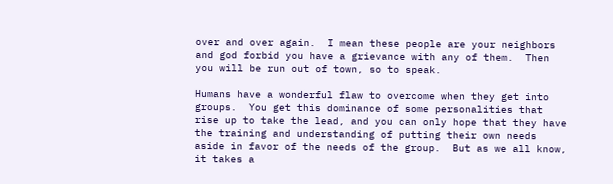over and over again.  I mean these people are your neighbors and god forbid you have a grievance with any of them.  Then you will be run out of town, so to speak.

Humans have a wonderful flaw to overcome when they get into groups.  You get this dominance of some personalities that rise up to take the lead, and you can only hope that they have the training and understanding of putting their own needs aside in favor of the needs of the group.  But as we all know, it takes a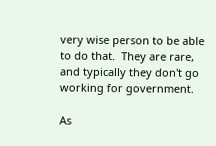very wise person to be able to do that.  They are rare, and typically they don't go working for government.

As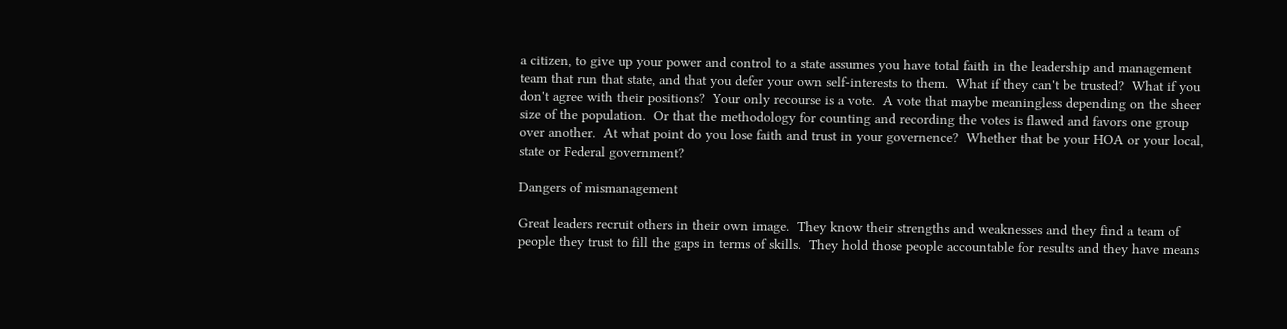a citizen, to give up your power and control to a state assumes you have total faith in the leadership and management team that run that state, and that you defer your own self-interests to them.  What if they can't be trusted?  What if you don't agree with their positions?  Your only recourse is a vote.  A vote that maybe meaningless depending on the sheer size of the population.  Or that the methodology for counting and recording the votes is flawed and favors one group over another.  At what point do you lose faith and trust in your governence?  Whether that be your HOA or your local, state or Federal government?

Dangers of mismanagement

Great leaders recruit others in their own image.  They know their strengths and weaknesses and they find a team of people they trust to fill the gaps in terms of skills.  They hold those people accountable for results and they have means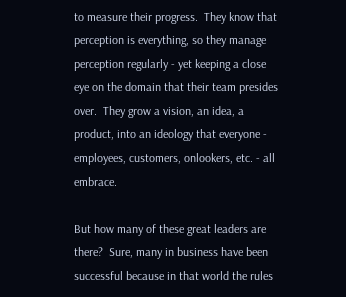to measure their progress.  They know that perception is everything, so they manage perception regularly - yet keeping a close eye on the domain that their team presides over.  They grow a vision, an idea, a product, into an ideology that everyone - employees, customers, onlookers, etc. - all embrace.

But how many of these great leaders are there?  Sure, many in business have been successful because in that world the rules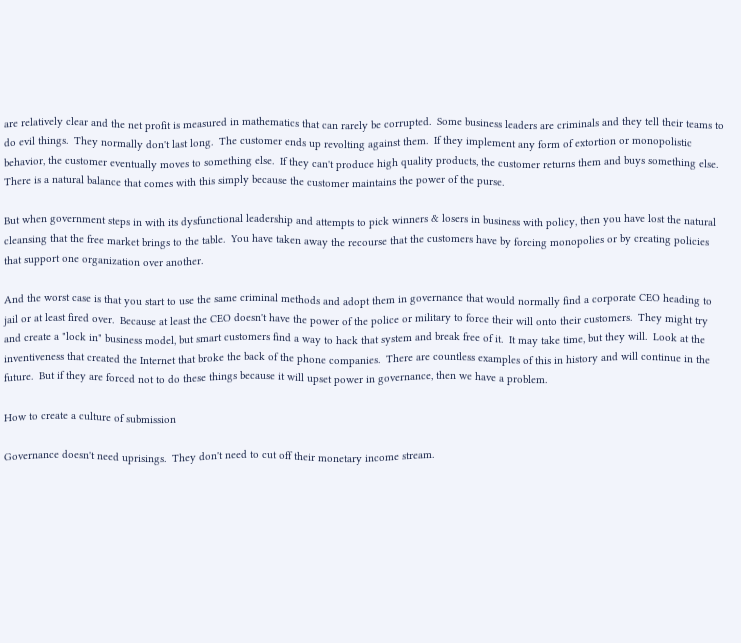are relatively clear and the net profit is measured in mathematics that can rarely be corrupted.  Some business leaders are criminals and they tell their teams to do evil things.  They normally don't last long.  The customer ends up revolting against them.  If they implement any form of extortion or monopolistic behavior, the customer eventually moves to something else.  If they can't produce high quality products, the customer returns them and buys something else.  There is a natural balance that comes with this simply because the customer maintains the power of the purse.

But when government steps in with its dysfunctional leadership and attempts to pick winners & losers in business with policy, then you have lost the natural cleansing that the free market brings to the table.  You have taken away the recourse that the customers have by forcing monopolies or by creating policies that support one organization over another.

And the worst case is that you start to use the same criminal methods and adopt them in governance that would normally find a corporate CEO heading to jail or at least fired over.  Because at least the CEO doesn't have the power of the police or military to force their will onto their customers.  They might try and create a "lock in" business model, but smart customers find a way to hack that system and break free of it.  It may take time, but they will.  Look at the inventiveness that created the Internet that broke the back of the phone companies.  There are countless examples of this in history and will continue in the future.  But if they are forced not to do these things because it will upset power in governance, then we have a problem.

How to create a culture of submission

Governance doesn't need uprisings.  They don't need to cut off their monetary income stream.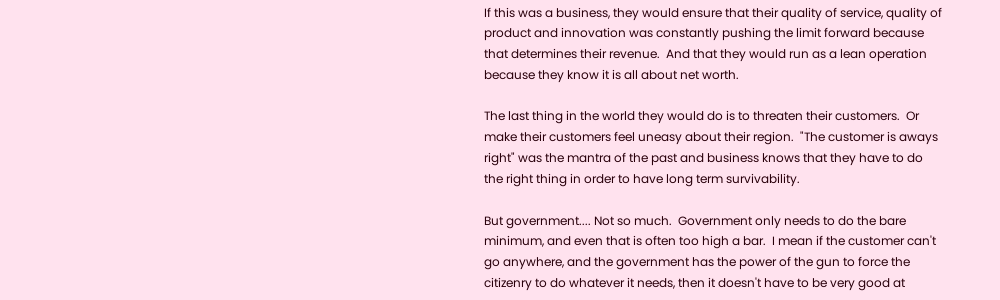If this was a business, they would ensure that their quality of service, quality of product and innovation was constantly pushing the limit forward because that determines their revenue.  And that they would run as a lean operation because they know it is all about net worth.

The last thing in the world they would do is to threaten their customers.  Or make their customers feel uneasy about their region.  "The customer is aways right" was the mantra of the past and business knows that they have to do the right thing in order to have long term survivability.

But government.... Not so much.  Government only needs to do the bare minimum, and even that is often too high a bar.  I mean if the customer can't go anywhere, and the government has the power of the gun to force the citizenry to do whatever it needs, then it doesn't have to be very good at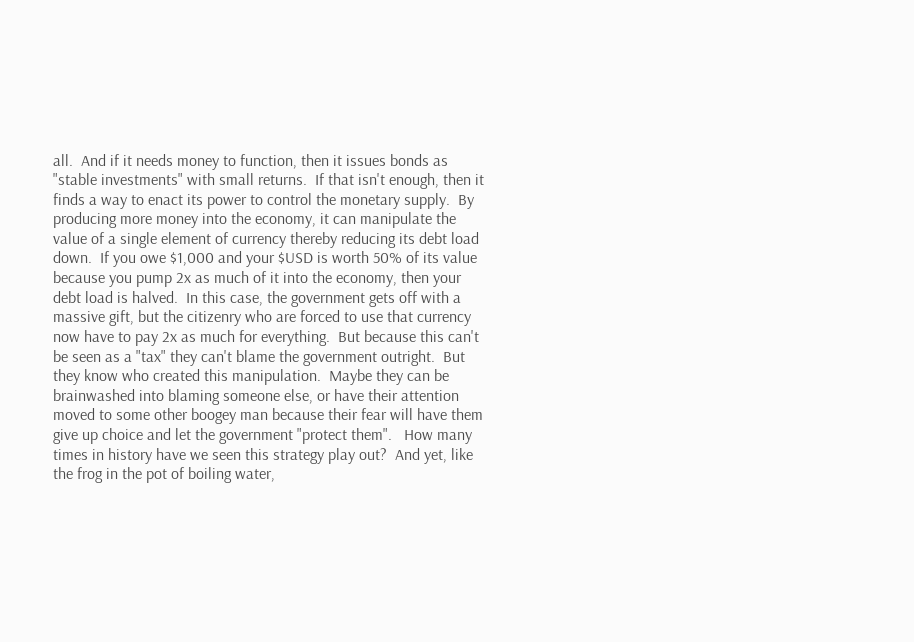all.  And if it needs money to function, then it issues bonds as "stable investments" with small returns.  If that isn't enough, then it finds a way to enact its power to control the monetary supply.  By producing more money into the economy, it can manipulate the value of a single element of currency thereby reducing its debt load down.  If you owe $1,000 and your $USD is worth 50% of its value because you pump 2x as much of it into the economy, then your debt load is halved.  In this case, the government gets off with a massive gift, but the citizenry who are forced to use that currency now have to pay 2x as much for everything.  But because this can't be seen as a "tax" they can't blame the government outright.  But they know who created this manipulation.  Maybe they can be brainwashed into blaming someone else, or have their attention moved to some other boogey man because their fear will have them give up choice and let the government "protect them".   How many times in history have we seen this strategy play out?  And yet, like the frog in the pot of boiling water,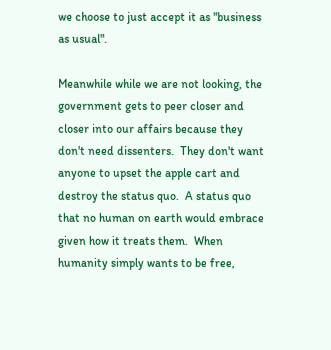we choose to just accept it as "business as usual".

Meanwhile while we are not looking, the government gets to peer closer and closer into our affairs because they don't need dissenters.  They don't want anyone to upset the apple cart and destroy the status quo.  A status quo that no human on earth would embrace given how it treats them.  When humanity simply wants to be free,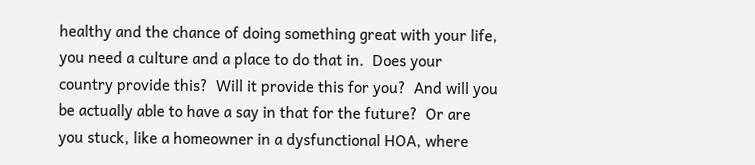healthy and the chance of doing something great with your life, you need a culture and a place to do that in.  Does your country provide this?  Will it provide this for you?  And will you be actually able to have a say in that for the future?  Or are you stuck, like a homeowner in a dysfunctional HOA, where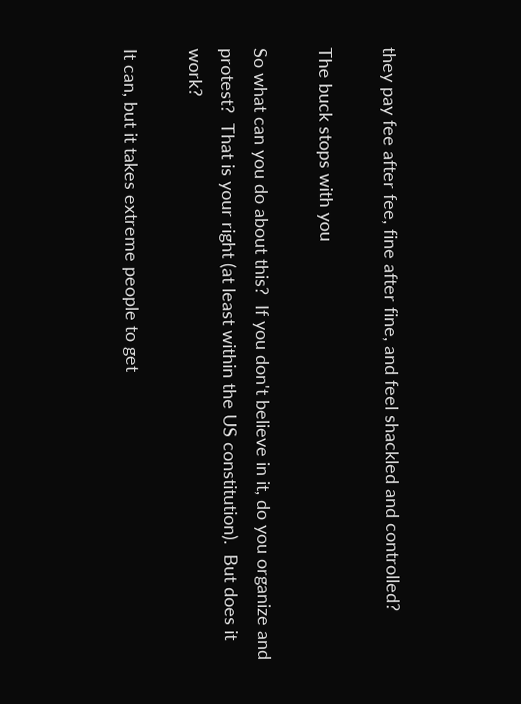they pay fee after fee, fine after fine, and feel shackled and controlled?

The buck stops with you

So what can you do about this?  If you don't believe in it, do you organize and protest?  That is your right (at least within the US constitution).  But does it work?

It can, but it takes extreme people to get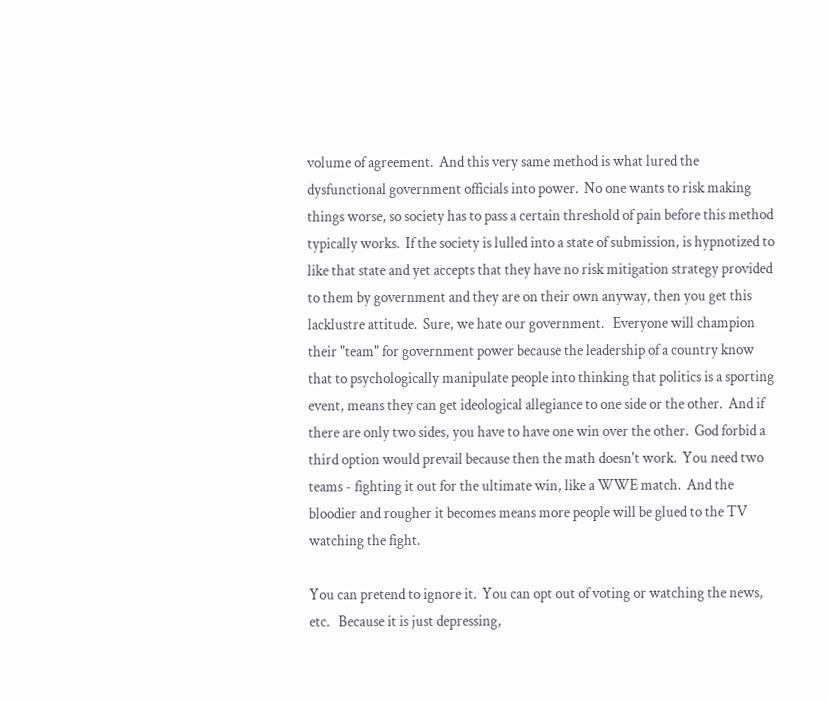volume of agreement.  And this very same method is what lured the dysfunctional government officials into power.  No one wants to risk making things worse, so society has to pass a certain threshold of pain before this method typically works.  If the society is lulled into a state of submission, is hypnotized to like that state and yet accepts that they have no risk mitigation strategy provided to them by government and they are on their own anyway, then you get this lacklustre attitude.  Sure, we hate our government.   Everyone will champion their "team" for government power because the leadership of a country know that to psychologically manipulate people into thinking that politics is a sporting event, means they can get ideological allegiance to one side or the other.  And if there are only two sides, you have to have one win over the other.  God forbid a third option would prevail because then the math doesn't work.  You need two teams - fighting it out for the ultimate win, like a WWE match.  And the bloodier and rougher it becomes means more people will be glued to the TV watching the fight.

You can pretend to ignore it.  You can opt out of voting or watching the news, etc.   Because it is just depressing,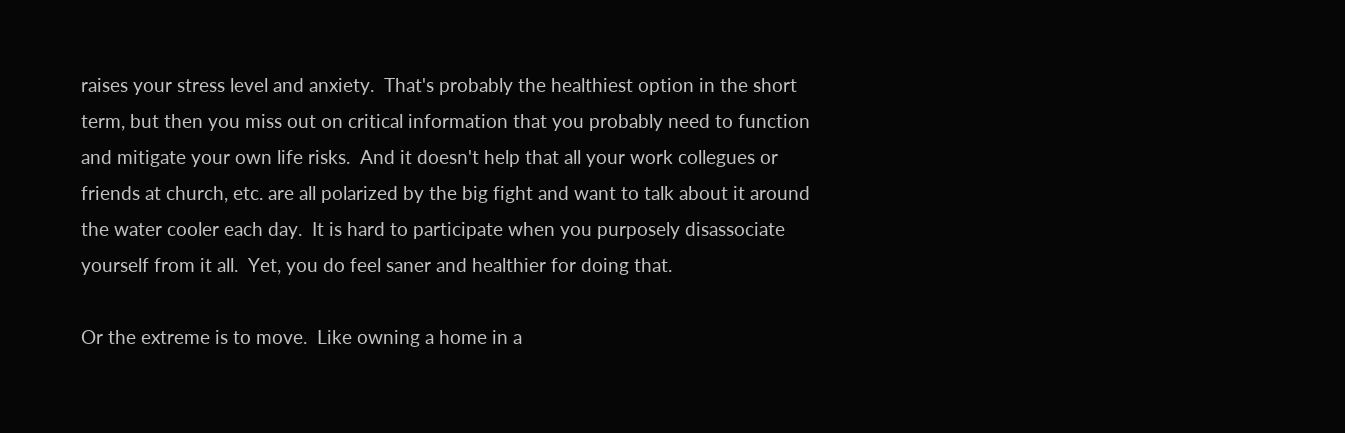raises your stress level and anxiety.  That's probably the healthiest option in the short term, but then you miss out on critical information that you probably need to function and mitigate your own life risks.  And it doesn't help that all your work collegues or friends at church, etc. are all polarized by the big fight and want to talk about it around the water cooler each day.  It is hard to participate when you purposely disassociate yourself from it all.  Yet, you do feel saner and healthier for doing that.

Or the extreme is to move.  Like owning a home in a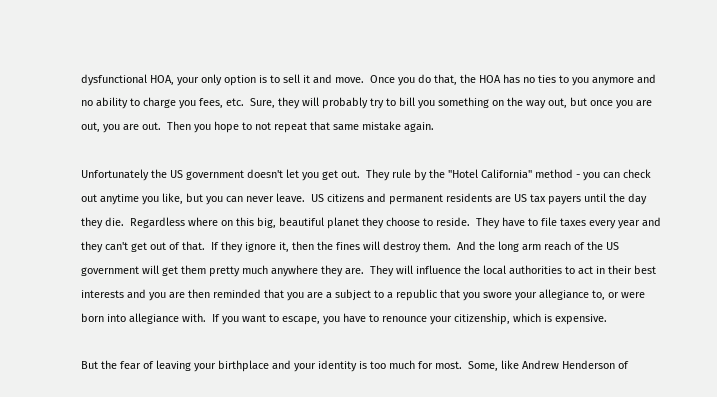dysfunctional HOA, your only option is to sell it and move.  Once you do that, the HOA has no ties to you anymore and no ability to charge you fees, etc.  Sure, they will probably try to bill you something on the way out, but once you are out, you are out.  Then you hope to not repeat that same mistake again.

Unfortunately the US government doesn't let you get out.  They rule by the "Hotel California" method - you can check out anytime you like, but you can never leave.  US citizens and permanent residents are US tax payers until the day they die.  Regardless where on this big, beautiful planet they choose to reside.  They have to file taxes every year and they can't get out of that.  If they ignore it, then the fines will destroy them.  And the long arm reach of the US government will get them pretty much anywhere they are.  They will influence the local authorities to act in their best interests and you are then reminded that you are a subject to a republic that you swore your allegiance to, or were born into allegiance with.  If you want to escape, you have to renounce your citizenship, which is expensive.

But the fear of leaving your birthplace and your identity is too much for most.  Some, like Andrew Henderson of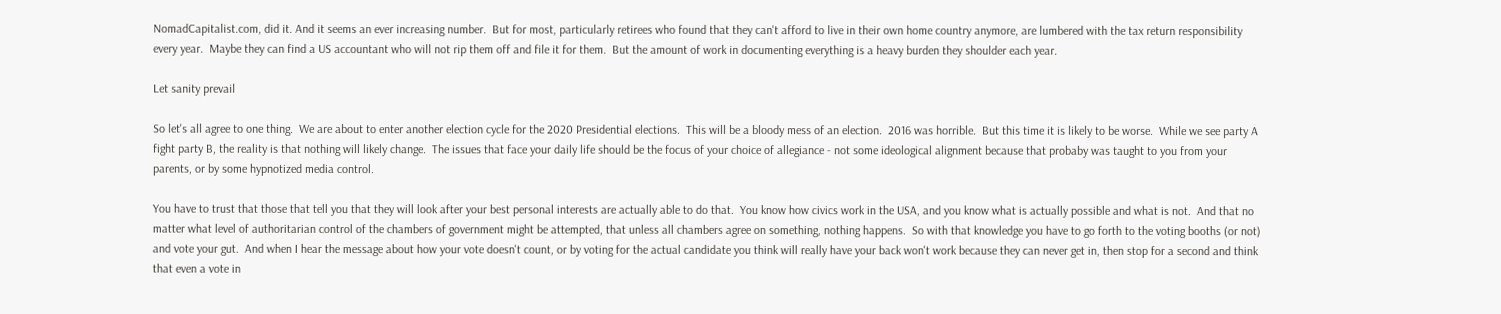NomadCapitalist.com, did it. And it seems an ever increasing number.  But for most, particularly retirees who found that they can't afford to live in their own home country anymore, are lumbered with the tax return responsibility every year.  Maybe they can find a US accountant who will not rip them off and file it for them.  But the amount of work in documenting everything is a heavy burden they shoulder each year.

Let sanity prevail

So let's all agree to one thing.  We are about to enter another election cycle for the 2020 Presidential elections.  This will be a bloody mess of an election.  2016 was horrible.  But this time it is likely to be worse.  While we see party A fight party B, the reality is that nothing will likely change.  The issues that face your daily life should be the focus of your choice of allegiance - not some ideological alignment because that probaby was taught to you from your parents, or by some hypnotized media control.

You have to trust that those that tell you that they will look after your best personal interests are actually able to do that.  You know how civics work in the USA, and you know what is actually possible and what is not.  And that no matter what level of authoritarian control of the chambers of government might be attempted, that unless all chambers agree on something, nothing happens.  So with that knowledge you have to go forth to the voting booths (or not) and vote your gut.  And when I hear the message about how your vote doesn't count, or by voting for the actual candidate you think will really have your back won't work because they can never get in, then stop for a second and think that even a vote in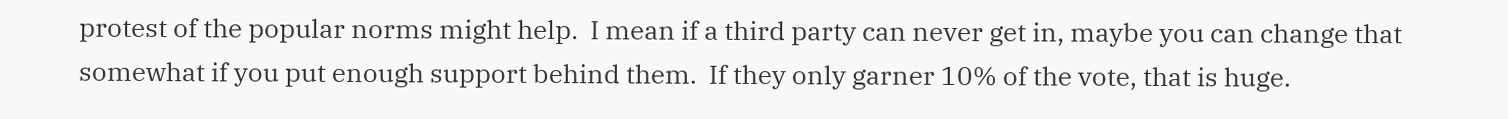protest of the popular norms might help.  I mean if a third party can never get in, maybe you can change that somewhat if you put enough support behind them.  If they only garner 10% of the vote, that is huge.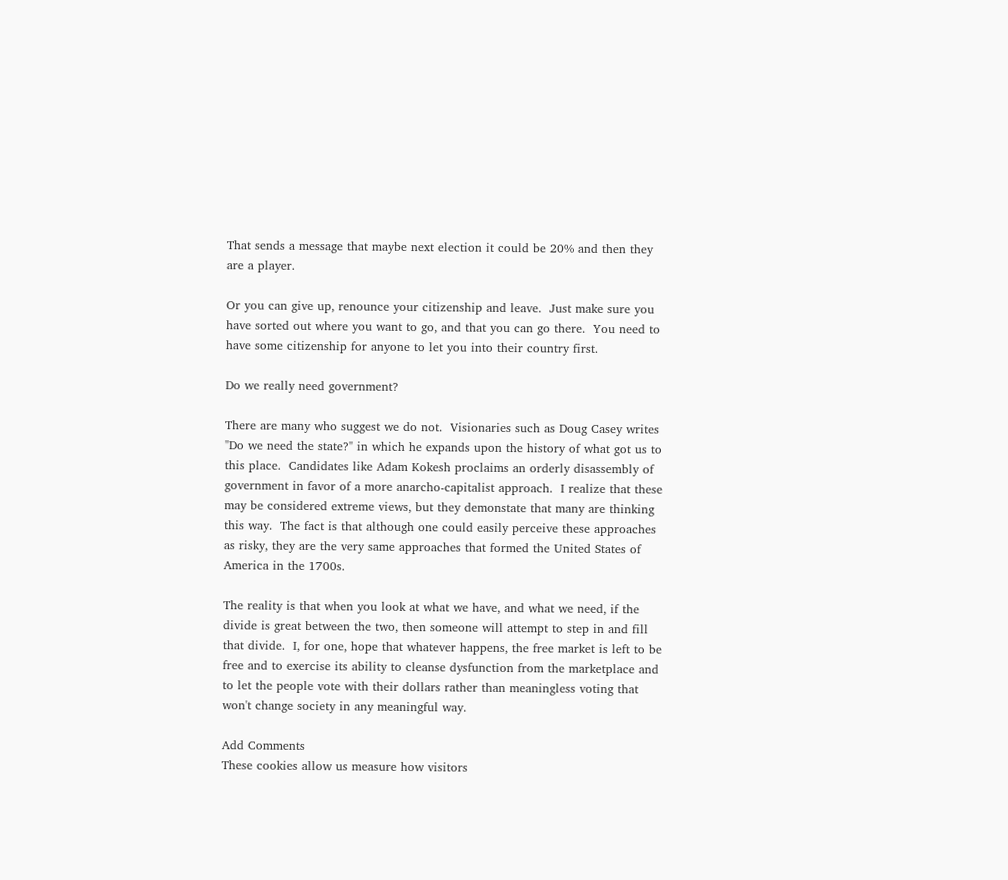That sends a message that maybe next election it could be 20% and then they are a player.

Or you can give up, renounce your citizenship and leave.  Just make sure you have sorted out where you want to go, and that you can go there.  You need to have some citizenship for anyone to let you into their country first.

Do we really need government?

There are many who suggest we do not.  Visionaries such as Doug Casey writes "Do we need the state?" in which he expands upon the history of what got us to this place.  Candidates like Adam Kokesh proclaims an orderly disassembly of government in favor of a more anarcho-capitalist approach.  I realize that these may be considered extreme views, but they demonstate that many are thinking this way.  The fact is that although one could easily perceive these approaches as risky, they are the very same approaches that formed the United States of America in the 1700s.

The reality is that when you look at what we have, and what we need, if the divide is great between the two, then someone will attempt to step in and fill that divide.  I, for one, hope that whatever happens, the free market is left to be free and to exercise its ability to cleanse dysfunction from the marketplace and to let the people vote with their dollars rather than meaningless voting that won't change society in any meaningful way.

Add Comments
These cookies allow us measure how visitors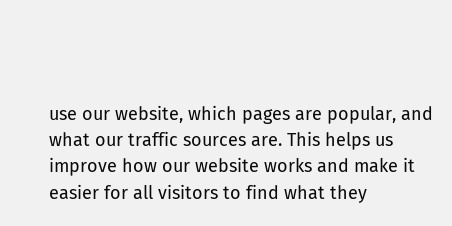use our website, which pages are popular, and what our traffic sources are. This helps us improve how our website works and make it easier for all visitors to find what they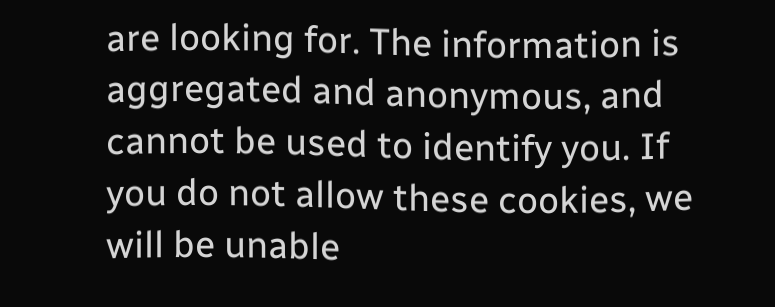are looking for. The information is aggregated and anonymous, and cannot be used to identify you. If you do not allow these cookies, we will be unable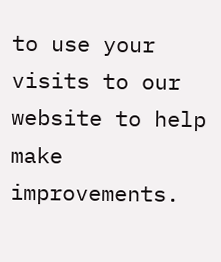to use your visits to our website to help make improvements.